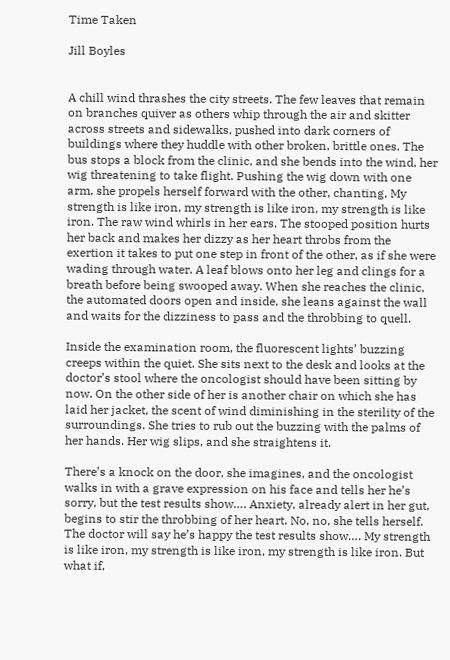Time Taken

Jill Boyles


A chill wind thrashes the city streets. The few leaves that remain on branches quiver as others whip through the air and skitter across streets and sidewalks, pushed into dark corners of buildings where they huddle with other broken, brittle ones. The bus stops a block from the clinic, and she bends into the wind, her wig threatening to take flight. Pushing the wig down with one arm, she propels herself forward with the other, chanting, My strength is like iron, my strength is like iron, my strength is like iron. The raw wind whirls in her ears. The stooped position hurts her back and makes her dizzy as her heart throbs from the exertion it takes to put one step in front of the other, as if she were wading through water. A leaf blows onto her leg and clings for a breath before being swooped away. When she reaches the clinic, the automated doors open and inside, she leans against the wall and waits for the dizziness to pass and the throbbing to quell.

Inside the examination room, the fluorescent lights’ buzzing creeps within the quiet. She sits next to the desk and looks at the doctor’s stool where the oncologist should have been sitting by now. On the other side of her is another chair on which she has laid her jacket, the scent of wind diminishing in the sterility of the surroundings. She tries to rub out the buzzing with the palms of her hands. Her wig slips, and she straightens it.

There’s a knock on the door, she imagines, and the oncologist walks in with a grave expression on his face and tells her he’s sorry, but the test results show…. Anxiety, already alert in her gut, begins to stir the throbbing of her heart. No, no, she tells herself. The doctor will say he’s happy the test results show…. My strength is like iron, my strength is like iron, my strength is like iron. But what if,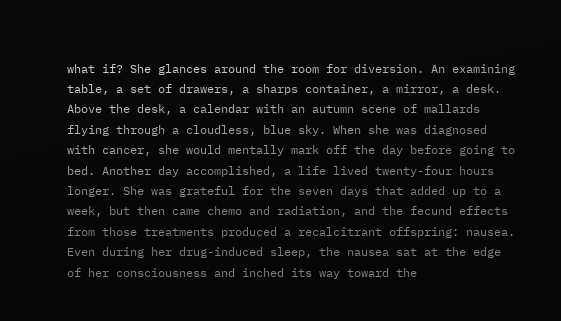what if? She glances around the room for diversion. An examining table, a set of drawers, a sharps container, a mirror, a desk. Above the desk, a calendar with an autumn scene of mallards flying through a cloudless, blue sky. When she was diagnosed with cancer, she would mentally mark off the day before going to bed. Another day accomplished, a life lived twenty-four hours longer. She was grateful for the seven days that added up to a week, but then came chemo and radiation, and the fecund effects from those treatments produced a recalcitrant offspring: nausea. Even during her drug-induced sleep, the nausea sat at the edge of her consciousness and inched its way toward the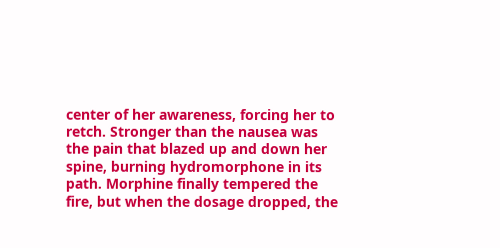center of her awareness, forcing her to retch. Stronger than the nausea was the pain that blazed up and down her spine, burning hydromorphone in its path. Morphine finally tempered the fire, but when the dosage dropped, the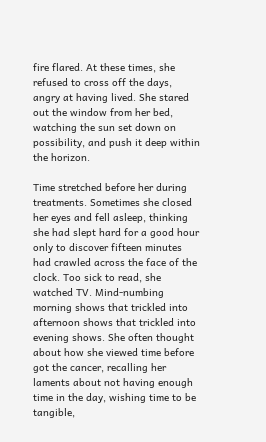fire flared. At these times, she refused to cross off the days, angry at having lived. She stared out the window from her bed, watching the sun set down on possibility, and push it deep within the horizon.

Time stretched before her during treatments. Sometimes she closed her eyes and fell asleep, thinking she had slept hard for a good hour only to discover fifteen minutes had crawled across the face of the clock. Too sick to read, she watched TV. Mind-numbing morning shows that trickled into afternoon shows that trickled into evening shows. She often thought about how she viewed time before got the cancer, recalling her laments about not having enough time in the day, wishing time to be tangible,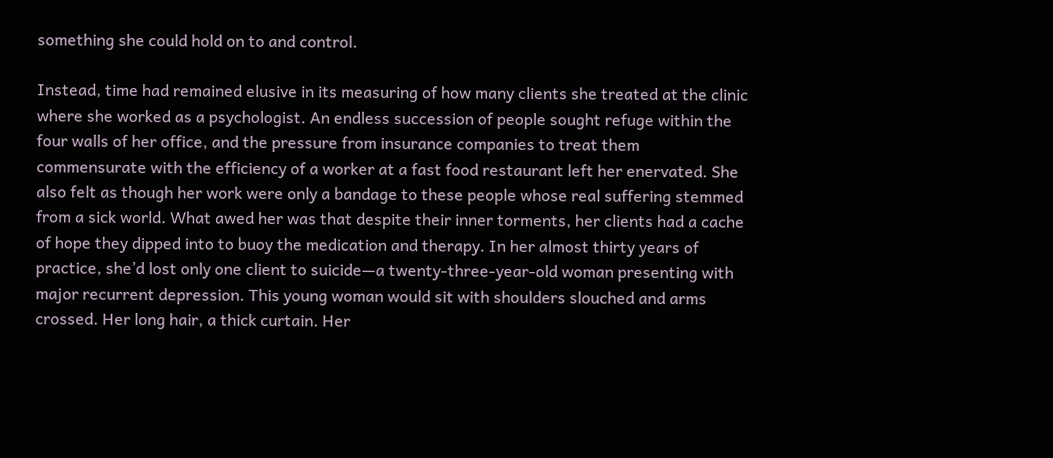something she could hold on to and control.

Instead, time had remained elusive in its measuring of how many clients she treated at the clinic where she worked as a psychologist. An endless succession of people sought refuge within the four walls of her office, and the pressure from insurance companies to treat them commensurate with the efficiency of a worker at a fast food restaurant left her enervated. She also felt as though her work were only a bandage to these people whose real suffering stemmed from a sick world. What awed her was that despite their inner torments, her clients had a cache of hope they dipped into to buoy the medication and therapy. In her almost thirty years of practice, she’d lost only one client to suicide—a twenty-three-year-old woman presenting with major recurrent depression. This young woman would sit with shoulders slouched and arms crossed. Her long hair, a thick curtain. Her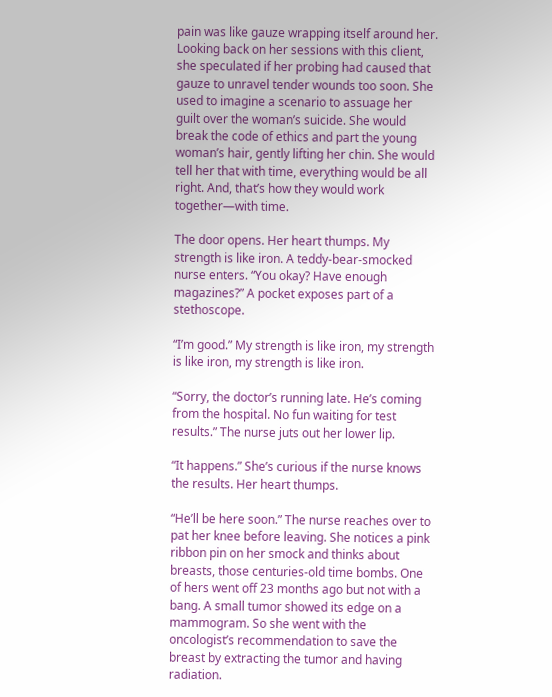pain was like gauze wrapping itself around her. Looking back on her sessions with this client, she speculated if her probing had caused that gauze to unravel tender wounds too soon. She used to imagine a scenario to assuage her guilt over the woman’s suicide. She would break the code of ethics and part the young woman’s hair, gently lifting her chin. She would tell her that with time, everything would be all right. And, that’s how they would work together—with time.

The door opens. Her heart thumps. My strength is like iron. A teddy-bear-smocked nurse enters. “You okay? Have enough magazines?” A pocket exposes part of a stethoscope.

“I’m good.” My strength is like iron, my strength is like iron, my strength is like iron.

“Sorry, the doctor’s running late. He’s coming from the hospital. No fun waiting for test results.” The nurse juts out her lower lip.

“It happens.” She’s curious if the nurse knows the results. Her heart thumps.

“He’ll be here soon.” The nurse reaches over to pat her knee before leaving. She notices a pink ribbon pin on her smock and thinks about breasts, those centuries-old time bombs. One of hers went off 23 months ago but not with a bang. A small tumor showed its edge on a mammogram. So she went with the oncologist’s recommendation to save the breast by extracting the tumor and having radiation.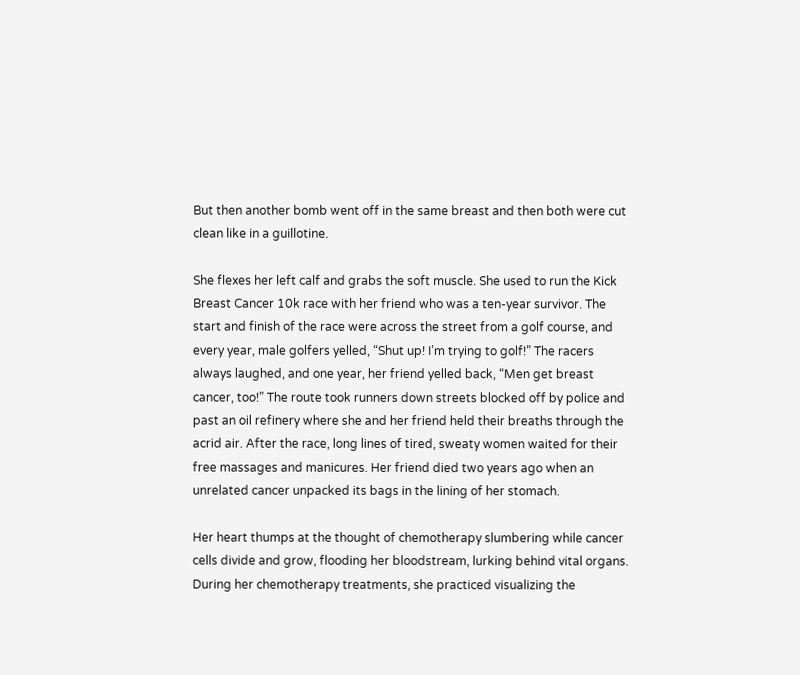But then another bomb went off in the same breast and then both were cut clean like in a guillotine.

She flexes her left calf and grabs the soft muscle. She used to run the Kick Breast Cancer 10k race with her friend who was a ten-year survivor. The start and finish of the race were across the street from a golf course, and every year, male golfers yelled, “Shut up! I’m trying to golf!” The racers always laughed, and one year, her friend yelled back, “Men get breast cancer, too!” The route took runners down streets blocked off by police and past an oil refinery where she and her friend held their breaths through the acrid air. After the race, long lines of tired, sweaty women waited for their free massages and manicures. Her friend died two years ago when an unrelated cancer unpacked its bags in the lining of her stomach.

Her heart thumps at the thought of chemotherapy slumbering while cancer cells divide and grow, flooding her bloodstream, lurking behind vital organs. During her chemotherapy treatments, she practiced visualizing the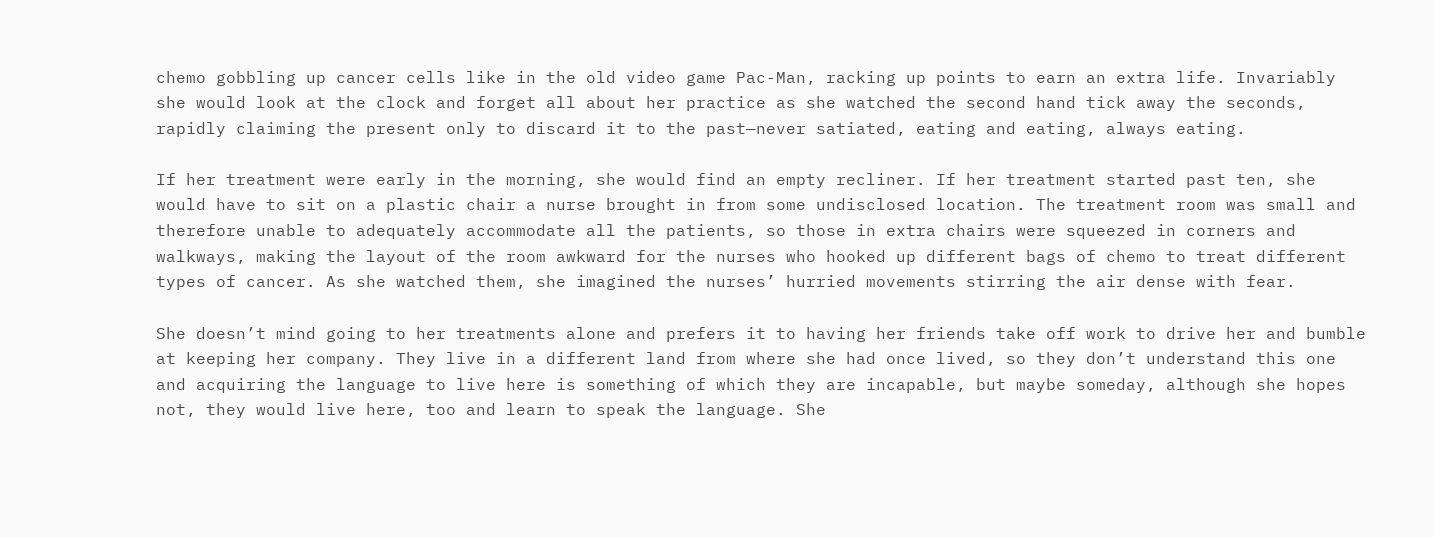chemo gobbling up cancer cells like in the old video game Pac-Man, racking up points to earn an extra life. Invariably she would look at the clock and forget all about her practice as she watched the second hand tick away the seconds, rapidly claiming the present only to discard it to the past—never satiated, eating and eating, always eating.

If her treatment were early in the morning, she would find an empty recliner. If her treatment started past ten, she would have to sit on a plastic chair a nurse brought in from some undisclosed location. The treatment room was small and therefore unable to adequately accommodate all the patients, so those in extra chairs were squeezed in corners and walkways, making the layout of the room awkward for the nurses who hooked up different bags of chemo to treat different types of cancer. As she watched them, she imagined the nurses’ hurried movements stirring the air dense with fear.

She doesn’t mind going to her treatments alone and prefers it to having her friends take off work to drive her and bumble at keeping her company. They live in a different land from where she had once lived, so they don’t understand this one and acquiring the language to live here is something of which they are incapable, but maybe someday, although she hopes not, they would live here, too and learn to speak the language. She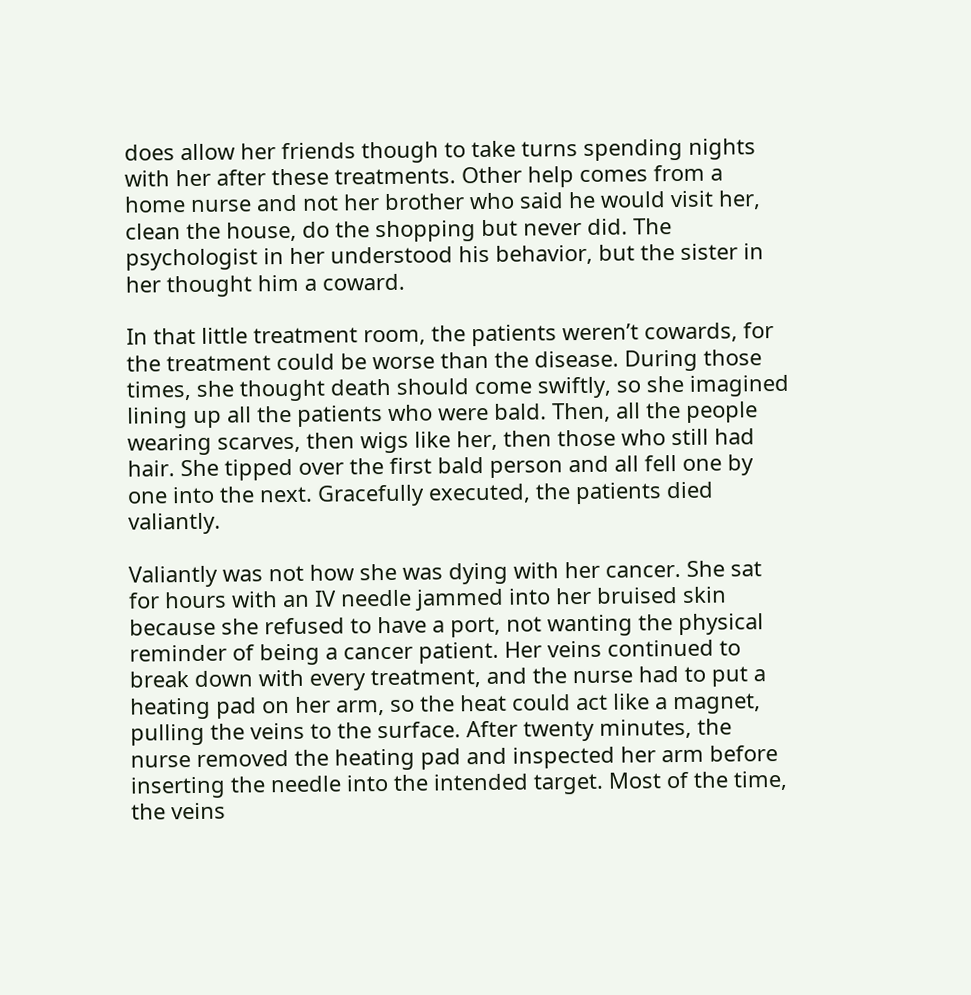does allow her friends though to take turns spending nights with her after these treatments. Other help comes from a home nurse and not her brother who said he would visit her, clean the house, do the shopping but never did. The psychologist in her understood his behavior, but the sister in her thought him a coward.

In that little treatment room, the patients weren’t cowards, for the treatment could be worse than the disease. During those times, she thought death should come swiftly, so she imagined lining up all the patients who were bald. Then, all the people wearing scarves, then wigs like her, then those who still had hair. She tipped over the first bald person and all fell one by one into the next. Gracefully executed, the patients died valiantly.

Valiantly was not how she was dying with her cancer. She sat for hours with an IV needle jammed into her bruised skin because she refused to have a port, not wanting the physical reminder of being a cancer patient. Her veins continued to break down with every treatment, and the nurse had to put a heating pad on her arm, so the heat could act like a magnet, pulling the veins to the surface. After twenty minutes, the nurse removed the heating pad and inspected her arm before inserting the needle into the intended target. Most of the time, the veins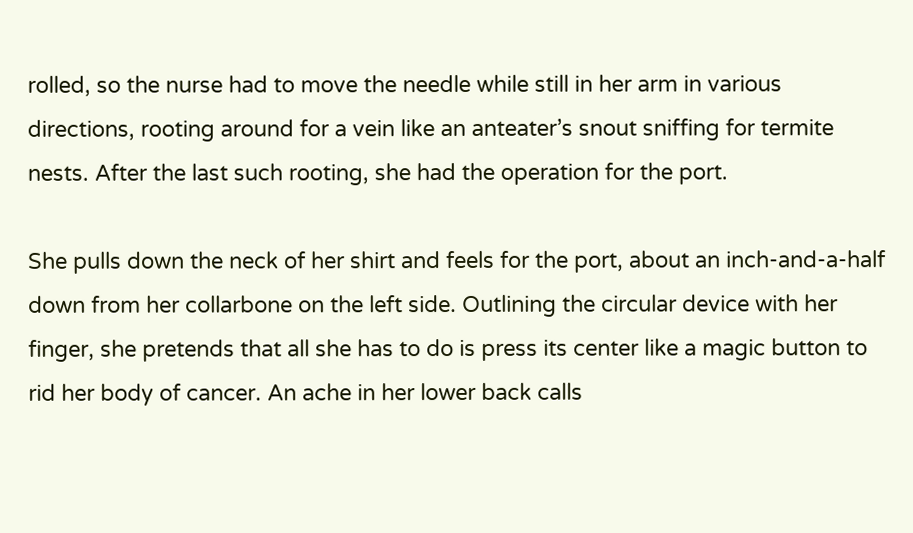rolled, so the nurse had to move the needle while still in her arm in various directions, rooting around for a vein like an anteater’s snout sniffing for termite nests. After the last such rooting, she had the operation for the port.

She pulls down the neck of her shirt and feels for the port, about an inch-and-a-half down from her collarbone on the left side. Outlining the circular device with her finger, she pretends that all she has to do is press its center like a magic button to rid her body of cancer. An ache in her lower back calls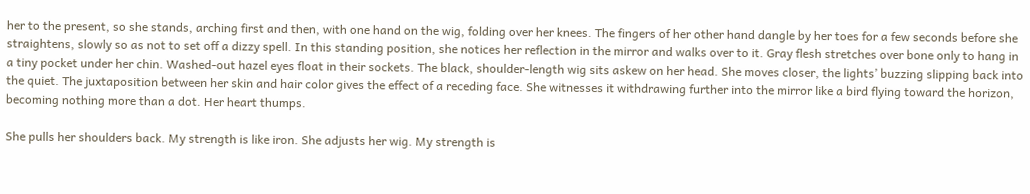her to the present, so she stands, arching first and then, with one hand on the wig, folding over her knees. The fingers of her other hand dangle by her toes for a few seconds before she straightens, slowly so as not to set off a dizzy spell. In this standing position, she notices her reflection in the mirror and walks over to it. Gray flesh stretches over bone only to hang in a tiny pocket under her chin. Washed-out hazel eyes float in their sockets. The black, shoulder-length wig sits askew on her head. She moves closer, the lights’ buzzing slipping back into the quiet. The juxtaposition between her skin and hair color gives the effect of a receding face. She witnesses it withdrawing further into the mirror like a bird flying toward the horizon, becoming nothing more than a dot. Her heart thumps.

She pulls her shoulders back. My strength is like iron. She adjusts her wig. My strength is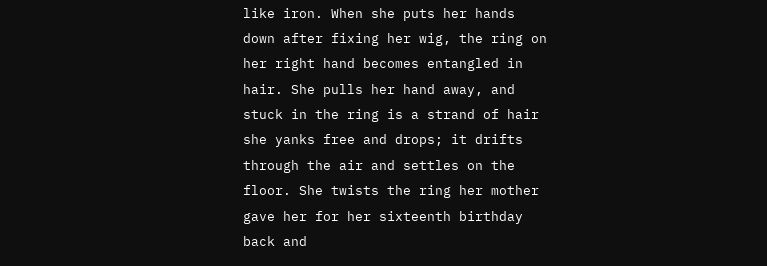like iron. When she puts her hands down after fixing her wig, the ring on her right hand becomes entangled in hair. She pulls her hand away, and stuck in the ring is a strand of hair she yanks free and drops; it drifts through the air and settles on the floor. She twists the ring her mother gave her for her sixteenth birthday back and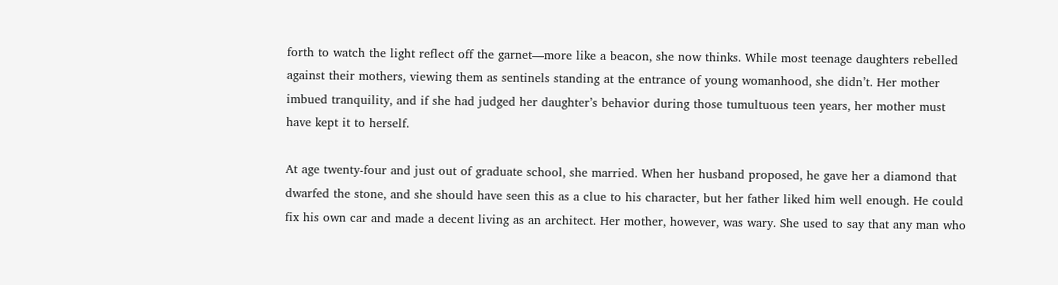forth to watch the light reflect off the garnet—more like a beacon, she now thinks. While most teenage daughters rebelled against their mothers, viewing them as sentinels standing at the entrance of young womanhood, she didn’t. Her mother imbued tranquility, and if she had judged her daughter’s behavior during those tumultuous teen years, her mother must have kept it to herself.

At age twenty-four and just out of graduate school, she married. When her husband proposed, he gave her a diamond that dwarfed the stone, and she should have seen this as a clue to his character, but her father liked him well enough. He could fix his own car and made a decent living as an architect. Her mother, however, was wary. She used to say that any man who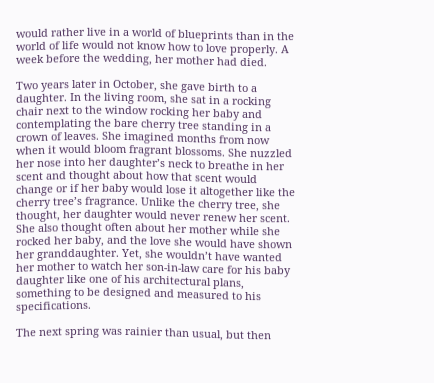would rather live in a world of blueprints than in the world of life would not know how to love properly. A week before the wedding, her mother had died.

Two years later in October, she gave birth to a daughter. In the living room, she sat in a rocking chair next to the window rocking her baby and contemplating the bare cherry tree standing in a crown of leaves. She imagined months from now when it would bloom fragrant blossoms. She nuzzled her nose into her daughter’s neck to breathe in her scent and thought about how that scent would change or if her baby would lose it altogether like the cherry tree’s fragrance. Unlike the cherry tree, she thought, her daughter would never renew her scent. She also thought often about her mother while she rocked her baby, and the love she would have shown her granddaughter. Yet, she wouldn’t have wanted her mother to watch her son-in-law care for his baby daughter like one of his architectural plans, something to be designed and measured to his specifications.

The next spring was rainier than usual, but then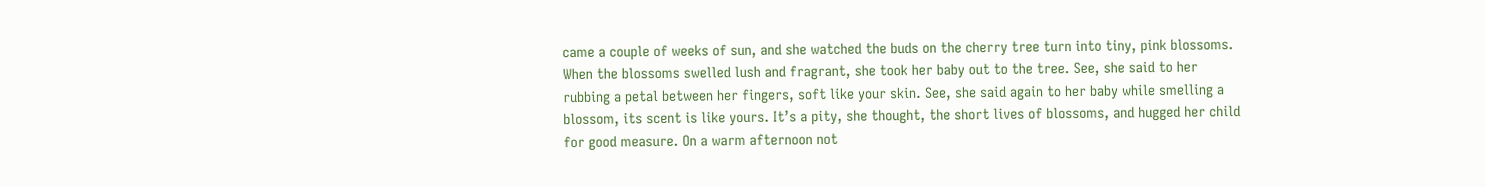came a couple of weeks of sun, and she watched the buds on the cherry tree turn into tiny, pink blossoms. When the blossoms swelled lush and fragrant, she took her baby out to the tree. See, she said to her rubbing a petal between her fingers, soft like your skin. See, she said again to her baby while smelling a blossom, its scent is like yours. It’s a pity, she thought, the short lives of blossoms, and hugged her child for good measure. On a warm afternoon not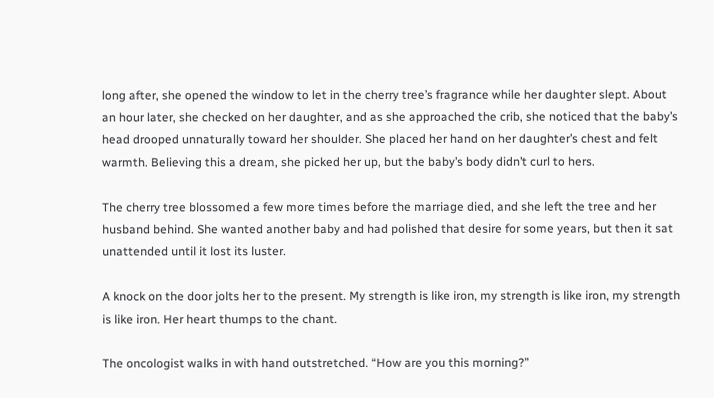long after, she opened the window to let in the cherry tree’s fragrance while her daughter slept. About an hour later, she checked on her daughter, and as she approached the crib, she noticed that the baby’s head drooped unnaturally toward her shoulder. She placed her hand on her daughter’s chest and felt warmth. Believing this a dream, she picked her up, but the baby’s body didn’t curl to hers.

The cherry tree blossomed a few more times before the marriage died, and she left the tree and her husband behind. She wanted another baby and had polished that desire for some years, but then it sat unattended until it lost its luster.

A knock on the door jolts her to the present. My strength is like iron, my strength is like iron, my strength is like iron. Her heart thumps to the chant.

The oncologist walks in with hand outstretched. “How are you this morning?”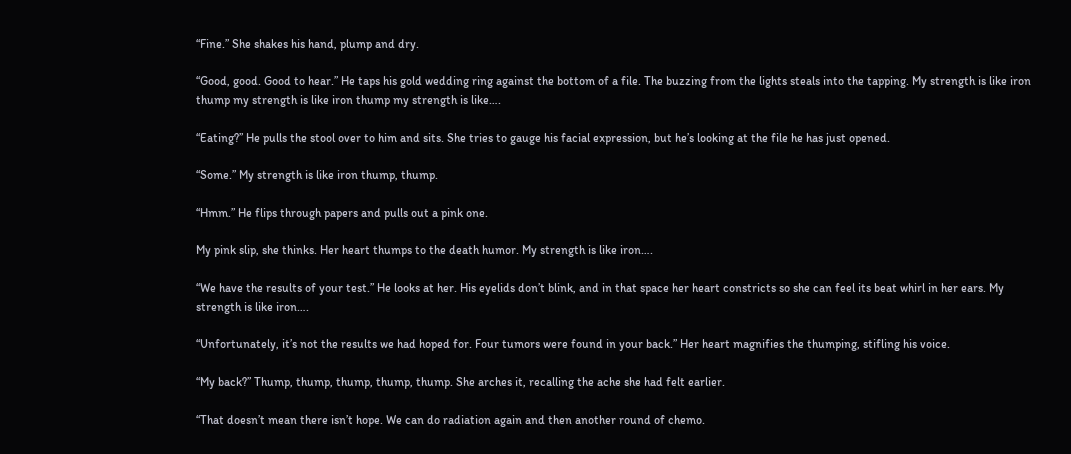“Fine.” She shakes his hand, plump and dry.

“Good, good. Good to hear.” He taps his gold wedding ring against the bottom of a file. The buzzing from the lights steals into the tapping. My strength is like iron thump my strength is like iron thump my strength is like….

“Eating?” He pulls the stool over to him and sits. She tries to gauge his facial expression, but he’s looking at the file he has just opened.

“Some.” My strength is like iron thump, thump.

“Hmm.” He flips through papers and pulls out a pink one.

My pink slip, she thinks. Her heart thumps to the death humor. My strength is like iron….

“We have the results of your test.” He looks at her. His eyelids don’t blink, and in that space her heart constricts so she can feel its beat whirl in her ears. My strength is like iron….

“Unfortunately, it’s not the results we had hoped for. Four tumors were found in your back.” Her heart magnifies the thumping, stifling his voice.

“My back?” Thump, thump, thump, thump, thump. She arches it, recalling the ache she had felt earlier.

“That doesn’t mean there isn’t hope. We can do radiation again and then another round of chemo.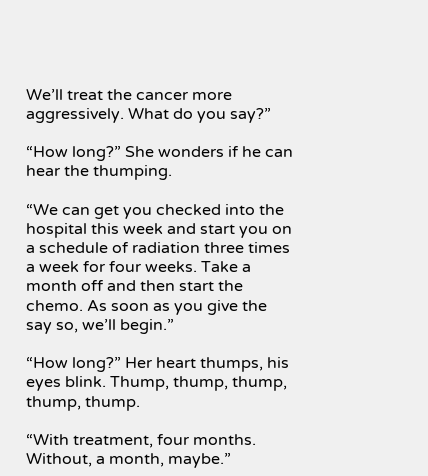We’ll treat the cancer more aggressively. What do you say?”

“How long?” She wonders if he can hear the thumping.

“We can get you checked into the hospital this week and start you on a schedule of radiation three times a week for four weeks. Take a month off and then start the chemo. As soon as you give the say so, we’ll begin.”

“How long?” Her heart thumps, his eyes blink. Thump, thump, thump, thump, thump.

“With treatment, four months. Without, a month, maybe.”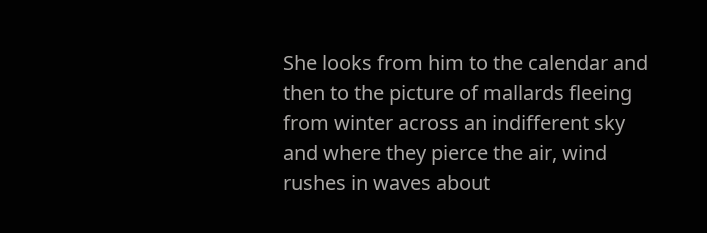She looks from him to the calendar and then to the picture of mallards fleeing from winter across an indifferent sky and where they pierce the air, wind rushes in waves about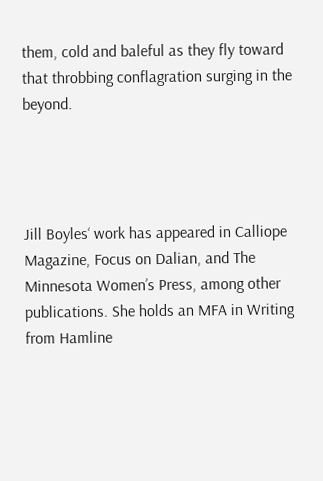them, cold and baleful as they fly toward that throbbing conflagration surging in the beyond.




Jill Boyles‘ work has appeared in Calliope Magazine, Focus on Dalian, and The Minnesota Women’s Press, among other publications. She holds an MFA in Writing from Hamline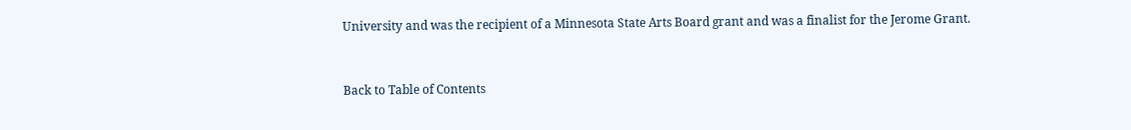University and was the recipient of a Minnesota State Arts Board grant and was a finalist for the Jerome Grant.



Back to Table of Contents